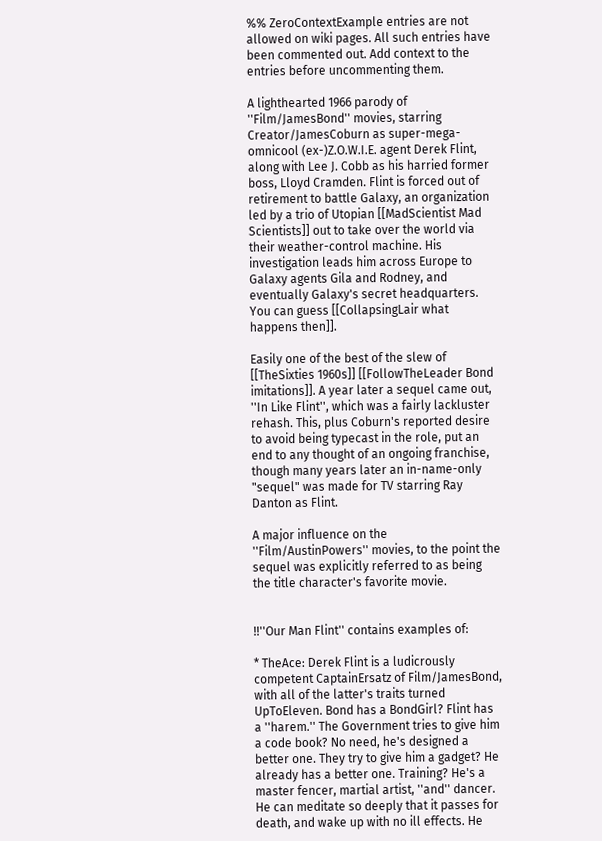%% ZeroContextExample entries are not allowed on wiki pages. All such entries have been commented out. Add context to the entries before uncommenting them.

A lighthearted 1966 parody of ''Film/JamesBond'' movies, starring Creator/JamesCoburn as super-mega-omnicool (ex-)Z.O.W.I.E. agent Derek Flint, along with Lee J. Cobb as his harried former boss, Lloyd Cramden. Flint is forced out of retirement to battle Galaxy, an organization led by a trio of Utopian [[MadScientist Mad Scientists]] out to take over the world via their weather-control machine. His investigation leads him across Europe to Galaxy agents Gila and Rodney, and eventually Galaxy's secret headquarters. You can guess [[CollapsingLair what happens then]].

Easily one of the best of the slew of [[TheSixties 1960s]] [[FollowTheLeader Bond imitations]]. A year later a sequel came out, ''In Like Flint'', which was a fairly lackluster rehash. This, plus Coburn's reported desire to avoid being typecast in the role, put an end to any thought of an ongoing franchise, though many years later an in-name-only "sequel" was made for TV starring Ray Danton as Flint.

A major influence on the ''Film/AustinPowers'' movies, to the point the sequel was explicitly referred to as being the title character's favorite movie.


!!''Our Man Flint'' contains examples of:

* TheAce: Derek Flint is a ludicrously competent CaptainErsatz of Film/JamesBond, with all of the latter's traits turned UpToEleven. Bond has a BondGirl? Flint has a ''harem.'' The Government tries to give him a code book? No need, he's designed a better one. They try to give him a gadget? He already has a better one. Training? He's a master fencer, martial artist, ''and'' dancer. He can meditate so deeply that it passes for death, and wake up with no ill effects. He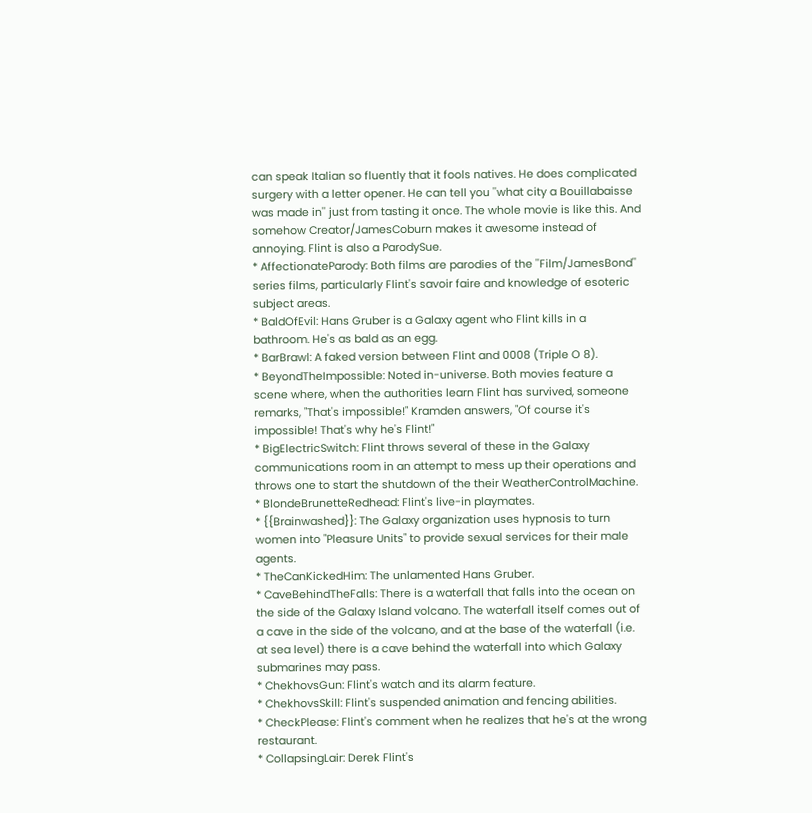can speak Italian so fluently that it fools natives. He does complicated surgery with a letter opener. He can tell you ''what city a Bouillabaisse was made in'' just from tasting it once. The whole movie is like this. And somehow Creator/JamesCoburn makes it awesome instead of annoying. Flint is also a ParodySue.
* AffectionateParody: Both films are parodies of the ''Film/JamesBond'' series films, particularly Flint's savoir faire and knowledge of esoteric subject areas.
* BaldOfEvil: Hans Gruber is a Galaxy agent who Flint kills in a bathroom. He's as bald as an egg.
* BarBrawl: A faked version between Flint and 0008 (Triple O 8).
* BeyondTheImpossible: Noted in-universe. Both movies feature a scene where, when the authorities learn Flint has survived, someone remarks, "That's impossible!" Kramden answers, "Of course it's impossible! That's why he's Flint!"
* BigElectricSwitch: Flint throws several of these in the Galaxy communications room in an attempt to mess up their operations and throws one to start the shutdown of the their WeatherControlMachine.
* BlondeBrunetteRedhead: Flint's live-in playmates.
* {{Brainwashed}}: The Galaxy organization uses hypnosis to turn women into "Pleasure Units" to provide sexual services for their male agents.
* TheCanKickedHim: The unlamented Hans Gruber.
* CaveBehindTheFalls: There is a waterfall that falls into the ocean on the side of the Galaxy Island volcano. The waterfall itself comes out of a cave in the side of the volcano, and at the base of the waterfall (i.e. at sea level) there is a cave behind the waterfall into which Galaxy submarines may pass.
* ChekhovsGun: Flint's watch and its alarm feature.
* ChekhovsSkill: Flint's suspended animation and fencing abilities.
* CheckPlease: Flint's comment when he realizes that he's at the wrong restaurant.
* CollapsingLair: Derek Flint's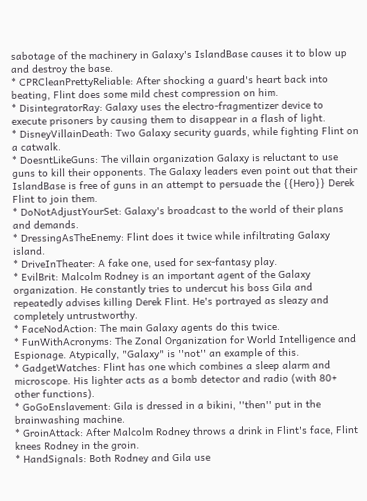sabotage of the machinery in Galaxy's IslandBase causes it to blow up and destroy the base.
* CPRCleanPrettyReliable: After shocking a guard's heart back into beating, Flint does some mild chest compression on him.
* DisintegratorRay: Galaxy uses the electro-fragmentizer device to execute prisoners by causing them to disappear in a flash of light.
* DisneyVillainDeath: Two Galaxy security guards, while fighting Flint on a catwalk.
* DoesntLikeGuns: The villain organization Galaxy is reluctant to use guns to kill their opponents. The Galaxy leaders even point out that their IslandBase is free of guns in an attempt to persuade the {{Hero}} Derek Flint to join them.
* DoNotAdjustYourSet: Galaxy's broadcast to the world of their plans and demands.
* DressingAsTheEnemy: Flint does it twice while infiltrating Galaxy island.
* DriveInTheater: A fake one, used for sex-fantasy play.
* EvilBrit: Malcolm Rodney is an important agent of the Galaxy organization. He constantly tries to undercut his boss Gila and repeatedly advises killing Derek Flint. He's portrayed as sleazy and completely untrustworthy.
* FaceNodAction: The main Galaxy agents do this twice.
* FunWithAcronyms: The Zonal Organization for World Intelligence and Espionage. Atypically, "Galaxy" is ''not'' an example of this.
* GadgetWatches: Flint has one which combines a sleep alarm and microscope. His lighter acts as a bomb detector and radio (with 80+ other functions).
* GoGoEnslavement: Gila is dressed in a bikini, ''then'' put in the brainwashing machine.
* GroinAttack: After Malcolm Rodney throws a drink in Flint's face, Flint knees Rodney in the groin.
* HandSignals: Both Rodney and Gila use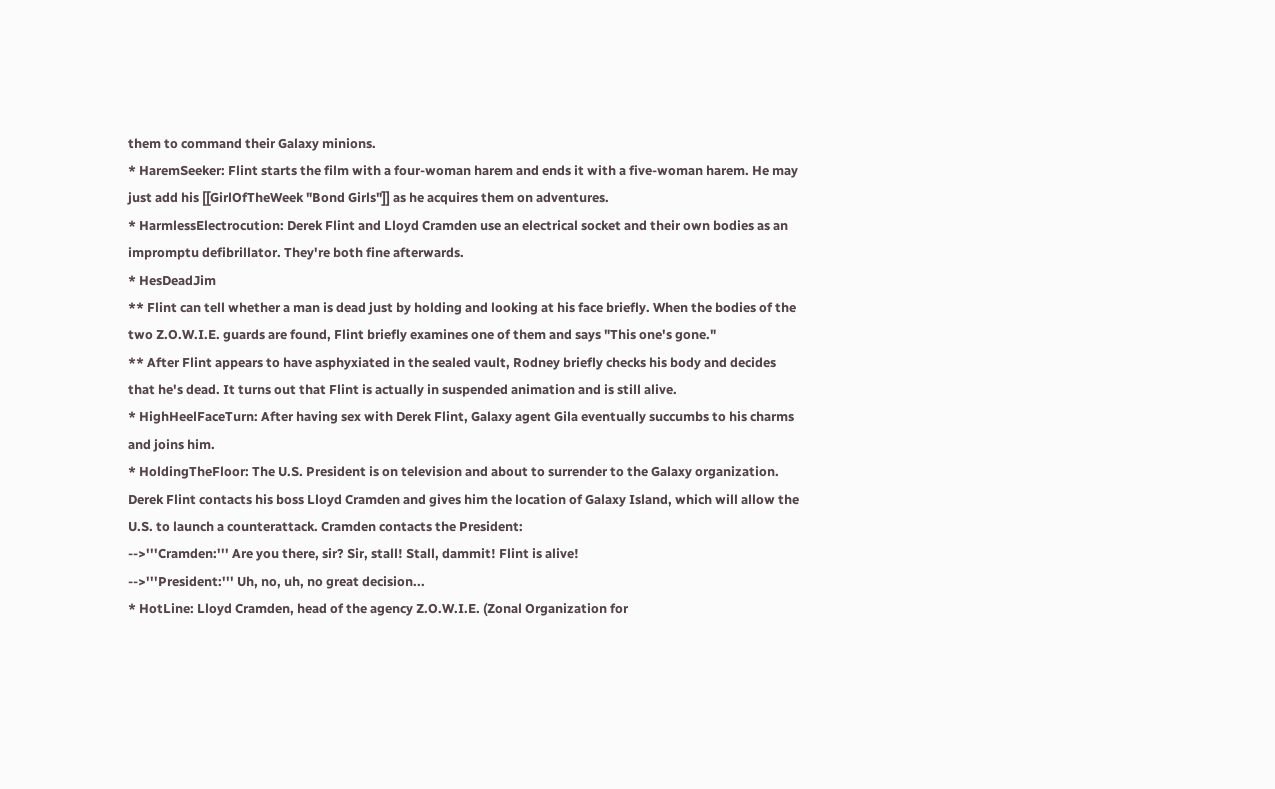them to command their Galaxy minions.
* HaremSeeker: Flint starts the film with a four-woman harem and ends it with a five-woman harem. He may just add his [[GirlOfTheWeek "Bond Girls"]] as he acquires them on adventures.
* HarmlessElectrocution: Derek Flint and Lloyd Cramden use an electrical socket and their own bodies as an impromptu defibrillator. They're both fine afterwards.
* HesDeadJim
** Flint can tell whether a man is dead just by holding and looking at his face briefly. When the bodies of the two Z.O.W.I.E. guards are found, Flint briefly examines one of them and says "This one's gone."
** After Flint appears to have asphyxiated in the sealed vault, Rodney briefly checks his body and decides that he's dead. It turns out that Flint is actually in suspended animation and is still alive.
* HighHeelFaceTurn: After having sex with Derek Flint, Galaxy agent Gila eventually succumbs to his charms and joins him.
* HoldingTheFloor: The U.S. President is on television and about to surrender to the Galaxy organization. Derek Flint contacts his boss Lloyd Cramden and gives him the location of Galaxy Island, which will allow the U.S. to launch a counterattack. Cramden contacts the President:
-->'''Cramden:''' Are you there, sir? Sir, stall! Stall, dammit! Flint is alive!
-->'''President:''' Uh, no, uh, no great decision...
* HotLine: Lloyd Cramden, head of the agency Z.O.W.I.E. (Zonal Organization for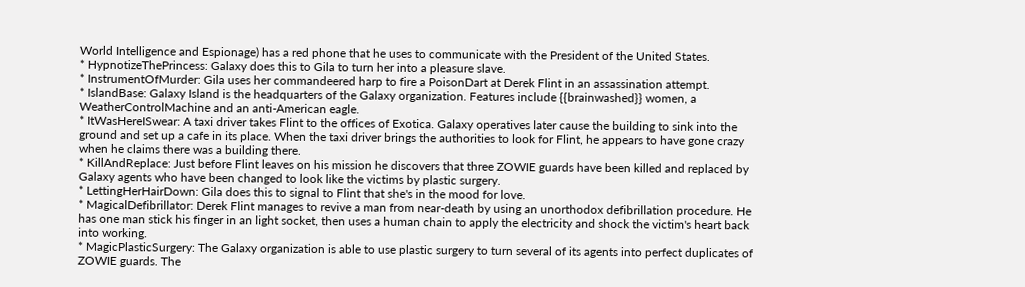World Intelligence and Espionage) has a red phone that he uses to communicate with the President of the United States.
* HypnotizeThePrincess: Galaxy does this to Gila to turn her into a pleasure slave.
* InstrumentOfMurder: Gila uses her commandeered harp to fire a PoisonDart at Derek Flint in an assassination attempt.
* IslandBase: Galaxy Island is the headquarters of the Galaxy organization. Features include {{brainwashed}} women, a WeatherControlMachine and an anti-American eagle.
* ItWasHereISwear: A taxi driver takes Flint to the offices of Exotica. Galaxy operatives later cause the building to sink into the ground and set up a cafe in its place. When the taxi driver brings the authorities to look for Flint, he appears to have gone crazy when he claims there was a building there.
* KillAndReplace: Just before Flint leaves on his mission he discovers that three ZOWIE guards have been killed and replaced by Galaxy agents who have been changed to look like the victims by plastic surgery.
* LettingHerHairDown: Gila does this to signal to Flint that she's in the mood for love.
* MagicalDefibrillator: Derek Flint manages to revive a man from near-death by using an unorthodox defibrillation procedure. He has one man stick his finger in an light socket, then uses a human chain to apply the electricity and shock the victim's heart back into working.
* MagicPlasticSurgery: The Galaxy organization is able to use plastic surgery to turn several of its agents into perfect duplicates of ZOWIE guards. The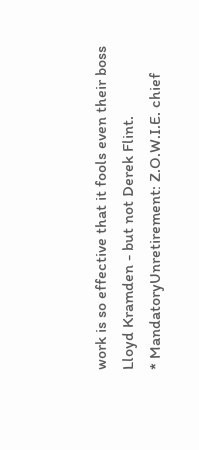work is so effective that it fools even their boss Lloyd Kramden - but not Derek Flint.
* MandatoryUnretirement: Z.O.W.I.E. chief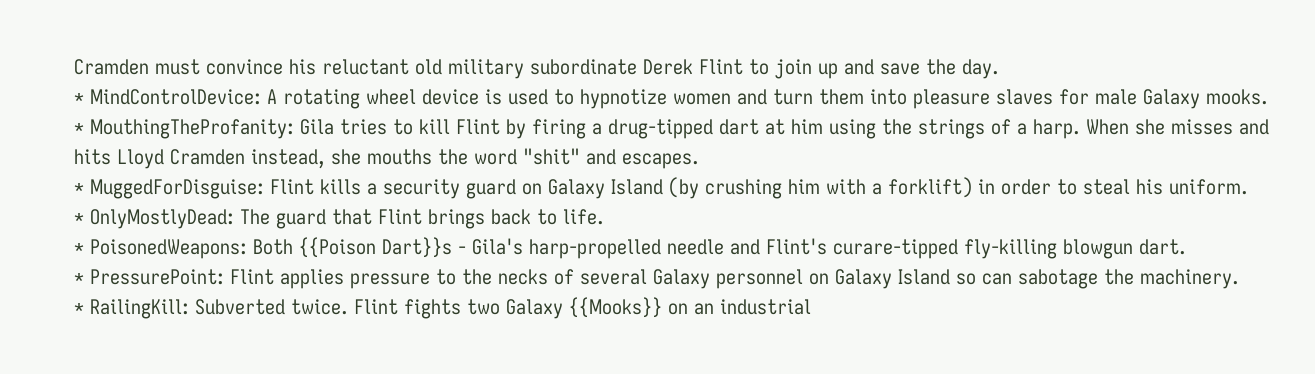Cramden must convince his reluctant old military subordinate Derek Flint to join up and save the day.
* MindControlDevice: A rotating wheel device is used to hypnotize women and turn them into pleasure slaves for male Galaxy mooks.
* MouthingTheProfanity: Gila tries to kill Flint by firing a drug-tipped dart at him using the strings of a harp. When she misses and hits Lloyd Cramden instead, she mouths the word "shit" and escapes.
* MuggedForDisguise: Flint kills a security guard on Galaxy Island (by crushing him with a forklift) in order to steal his uniform.
* OnlyMostlyDead: The guard that Flint brings back to life.
* PoisonedWeapons: Both {{Poison Dart}}s - Gila's harp-propelled needle and Flint's curare-tipped fly-killing blowgun dart.
* PressurePoint: Flint applies pressure to the necks of several Galaxy personnel on Galaxy Island so can sabotage the machinery.
* RailingKill: Subverted twice. Flint fights two Galaxy {{Mooks}} on an industrial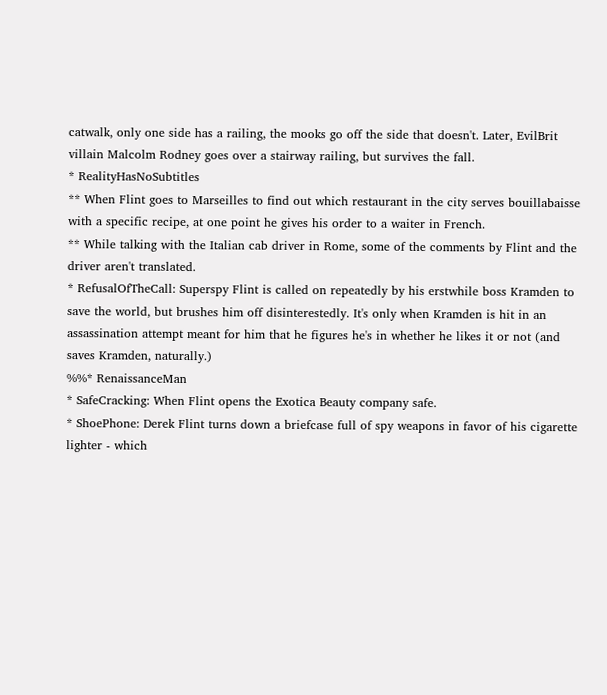catwalk, only one side has a railing, the mooks go off the side that doesn't. Later, EvilBrit villain Malcolm Rodney goes over a stairway railing, but survives the fall.
* RealityHasNoSubtitles
** When Flint goes to Marseilles to find out which restaurant in the city serves bouillabaisse with a specific recipe, at one point he gives his order to a waiter in French.
** While talking with the Italian cab driver in Rome, some of the comments by Flint and the driver aren't translated.
* RefusalOfTheCall: Superspy Flint is called on repeatedly by his erstwhile boss Kramden to save the world, but brushes him off disinterestedly. It's only when Kramden is hit in an assassination attempt meant for him that he figures he's in whether he likes it or not (and saves Kramden, naturally.)
%%* RenaissanceMan
* SafeCracking: When Flint opens the Exotica Beauty company safe.
* ShoePhone: Derek Flint turns down a briefcase full of spy weapons in favor of his cigarette lighter - which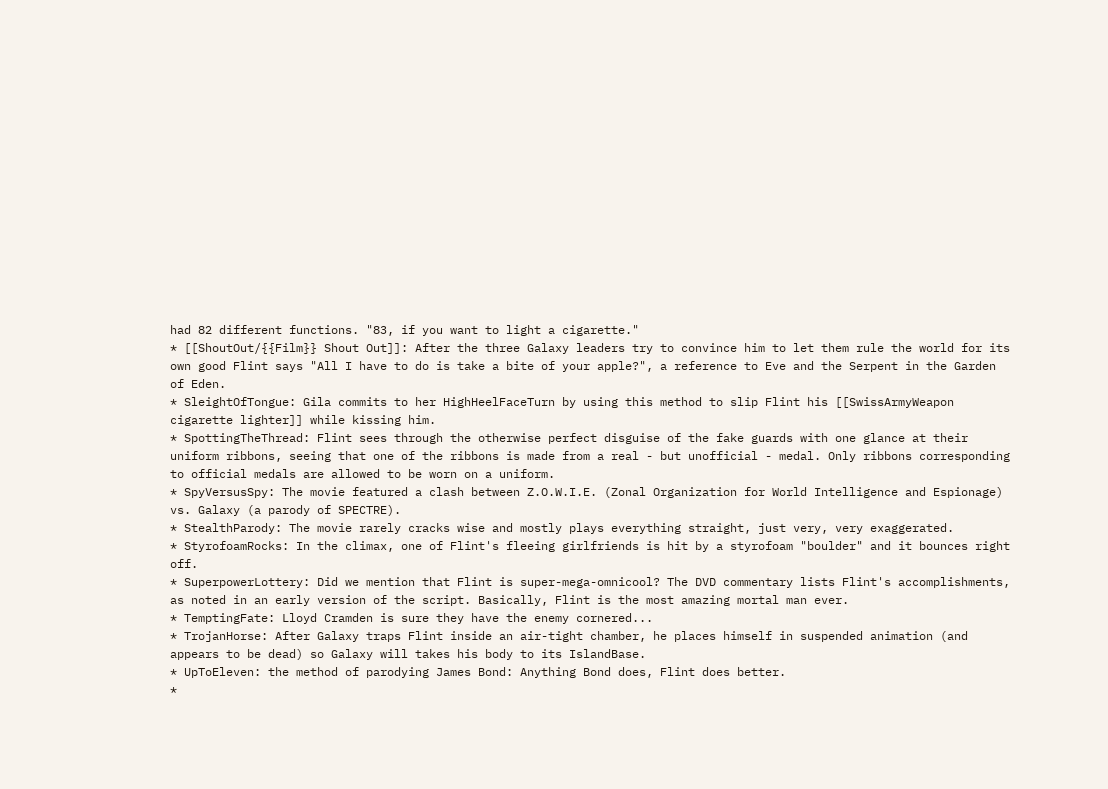had 82 different functions. "83, if you want to light a cigarette."
* [[ShoutOut/{{Film}} Shout Out]]: After the three Galaxy leaders try to convince him to let them rule the world for its own good Flint says "All I have to do is take a bite of your apple?", a reference to Eve and the Serpent in the Garden of Eden.
* SleightOfTongue: Gila commits to her HighHeelFaceTurn by using this method to slip Flint his [[SwissArmyWeapon cigarette lighter]] while kissing him.
* SpottingTheThread: Flint sees through the otherwise perfect disguise of the fake guards with one glance at their uniform ribbons, seeing that one of the ribbons is made from a real - but unofficial - medal. Only ribbons corresponding to official medals are allowed to be worn on a uniform.
* SpyVersusSpy: The movie featured a clash between Z.O.W.I.E. (Zonal Organization for World Intelligence and Espionage) vs. Galaxy (a parody of SPECTRE).
* StealthParody: The movie rarely cracks wise and mostly plays everything straight, just very, very exaggerated.
* StyrofoamRocks: In the climax, one of Flint's fleeing girlfriends is hit by a styrofoam "boulder" and it bounces right off.
* SuperpowerLottery: Did we mention that Flint is super-mega-omnicool? The DVD commentary lists Flint's accomplishments, as noted in an early version of the script. Basically, Flint is the most amazing mortal man ever.
* TemptingFate: Lloyd Cramden is sure they have the enemy cornered...
* TrojanHorse: After Galaxy traps Flint inside an air-tight chamber, he places himself in suspended animation (and appears to be dead) so Galaxy will takes his body to its IslandBase.
* UpToEleven: the method of parodying James Bond: Anything Bond does, Flint does better.
*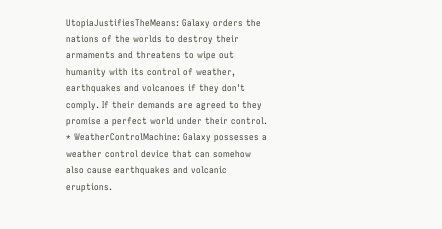UtopiaJustifiesTheMeans: Galaxy orders the nations of the worlds to destroy their armaments and threatens to wipe out humanity with its control of weather, earthquakes and volcanoes if they don't comply. If their demands are agreed to they promise a perfect world under their control.
* WeatherControlMachine: Galaxy possesses a weather control device that can somehow also cause earthquakes and volcanic eruptions.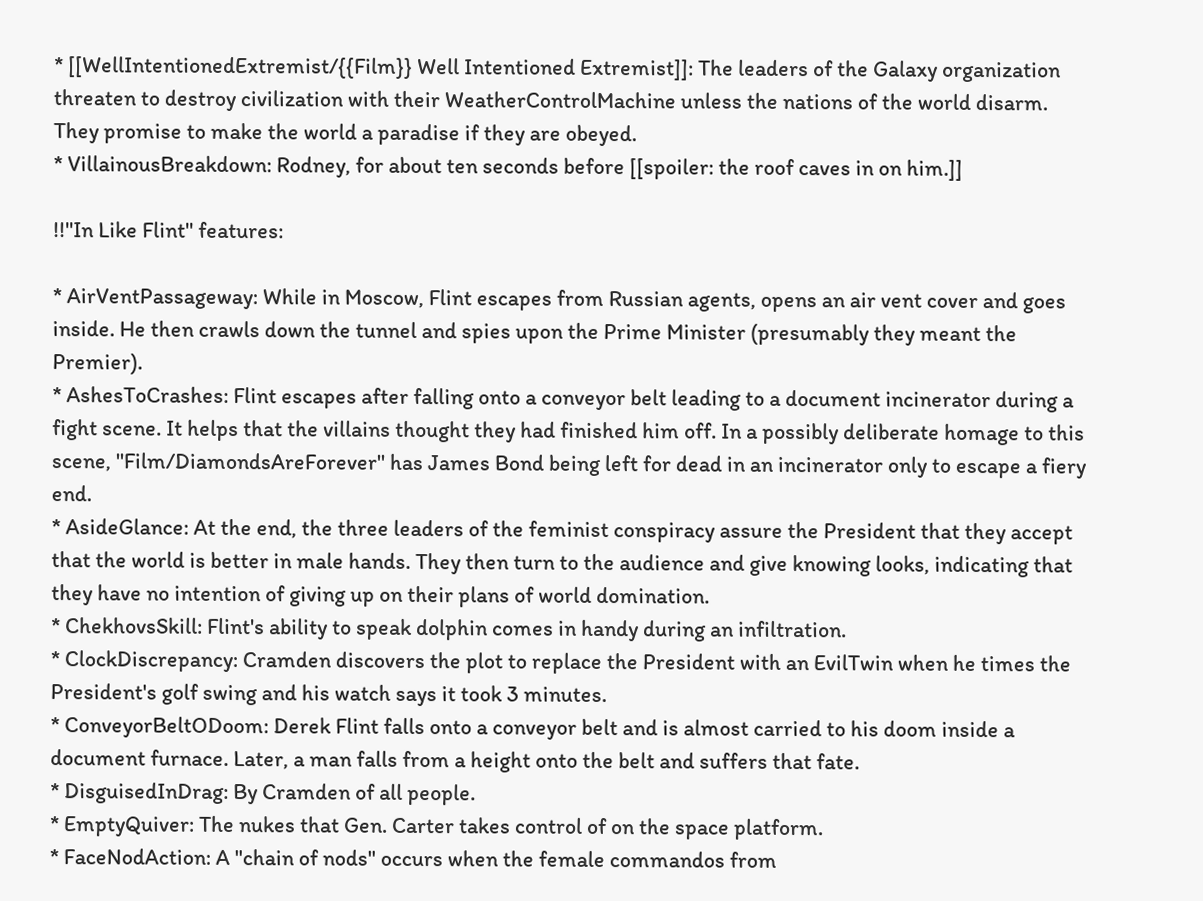* [[WellIntentionedExtremist/{{Film}} Well Intentioned Extremist]]: The leaders of the Galaxy organization threaten to destroy civilization with their WeatherControlMachine unless the nations of the world disarm. They promise to make the world a paradise if they are obeyed.
* VillainousBreakdown: Rodney, for about ten seconds before [[spoiler: the roof caves in on him.]]

!!''In Like Flint'' features:

* AirVentPassageway: While in Moscow, Flint escapes from Russian agents, opens an air vent cover and goes inside. He then crawls down the tunnel and spies upon the Prime Minister (presumably they meant the Premier).
* AshesToCrashes: Flint escapes after falling onto a conveyor belt leading to a document incinerator during a fight scene. It helps that the villains thought they had finished him off. In a possibly deliberate homage to this scene, ''Film/DiamondsAreForever'' has James Bond being left for dead in an incinerator only to escape a fiery end.
* AsideGlance: At the end, the three leaders of the feminist conspiracy assure the President that they accept that the world is better in male hands. They then turn to the audience and give knowing looks, indicating that they have no intention of giving up on their plans of world domination.
* ChekhovsSkill: Flint's ability to speak dolphin comes in handy during an infiltration.
* ClockDiscrepancy: Cramden discovers the plot to replace the President with an EvilTwin when he times the President's golf swing and his watch says it took 3 minutes.
* ConveyorBeltODoom: Derek Flint falls onto a conveyor belt and is almost carried to his doom inside a document furnace. Later, a man falls from a height onto the belt and suffers that fate.
* DisguisedInDrag: By Cramden of all people.
* EmptyQuiver: The nukes that Gen. Carter takes control of on the space platform.
* FaceNodAction: A "chain of nods" occurs when the female commandos from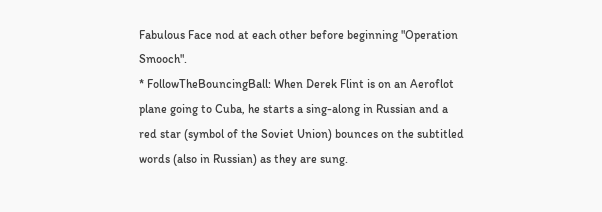Fabulous Face nod at each other before beginning "Operation Smooch".
* FollowTheBouncingBall: When Derek Flint is on an Aeroflot plane going to Cuba, he starts a sing-along in Russian and a red star (symbol of the Soviet Union) bounces on the subtitled words (also in Russian) as they are sung.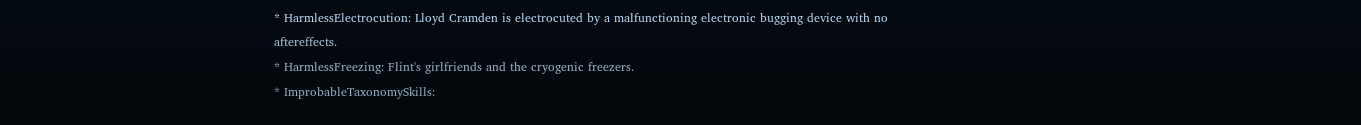* HarmlessElectrocution: Lloyd Cramden is electrocuted by a malfunctioning electronic bugging device with no aftereffects.
* HarmlessFreezing: Flint's girlfriends and the cryogenic freezers.
* ImprobableTaxonomySkills: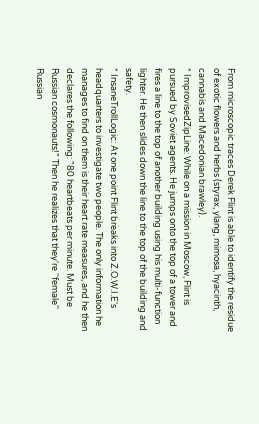From microscopic traces Derek Flint is able to identify the residue of exotic flowers and herbs (styrax, ylang, mimosa, hyacinth, cannabis and Macedonian brawley).
* ImprovisedZipLine: While on a mission in Moscow, Flint is pursued by Soviet agents. He jumps onto the top of a tower and fires a line to the top of another building using his multi-function lighter. He then slides down the line to the top of the building and safety.
* InsaneTrollLogic: At one point Flint breaks into Z.O.W.I.E's headquarters to investigate two people. The only information he manages to find on them is their heart rate measures, and he then declares the following: "80 heartbeats per minute. Must be Russian cosmonauts!" Then he realizes that they're ''female'' Russian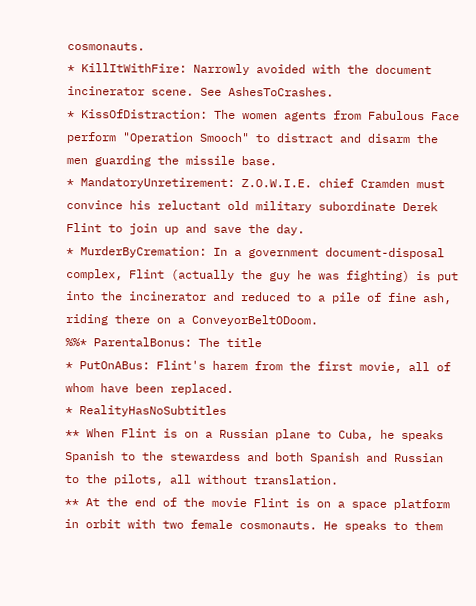cosmonauts.
* KillItWithFire: Narrowly avoided with the document incinerator scene. See AshesToCrashes.
* KissOfDistraction: The women agents from Fabulous Face perform "Operation Smooch" to distract and disarm the men guarding the missile base.
* MandatoryUnretirement: Z.O.W.I.E. chief Cramden must convince his reluctant old military subordinate Derek Flint to join up and save the day.
* MurderByCremation: In a government document-disposal complex, Flint (actually the guy he was fighting) is put into the incinerator and reduced to a pile of fine ash, riding there on a ConveyorBeltODoom.
%%* ParentalBonus: The title
* PutOnABus: Flint's harem from the first movie, all of whom have been replaced.
* RealityHasNoSubtitles
** When Flint is on a Russian plane to Cuba, he speaks Spanish to the stewardess and both Spanish and Russian to the pilots, all without translation.
** At the end of the movie Flint is on a space platform in orbit with two female cosmonauts. He speaks to them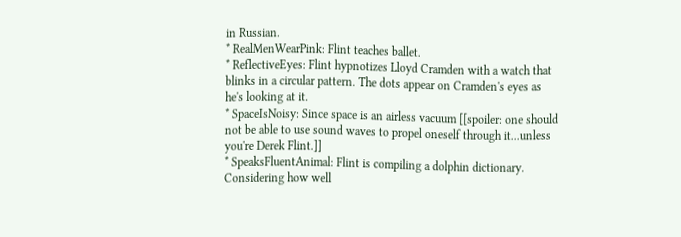in Russian.
* RealMenWearPink: Flint teaches ballet.
* ReflectiveEyes: Flint hypnotizes Lloyd Cramden with a watch that blinks in a circular pattern. The dots appear on Cramden's eyes as he's looking at it.
* SpaceIsNoisy: Since space is an airless vacuum [[spoiler: one should not be able to use sound waves to propel oneself through it...unless you're Derek Flint.]]
* SpeaksFluentAnimal: Flint is compiling a dolphin dictionary. Considering how well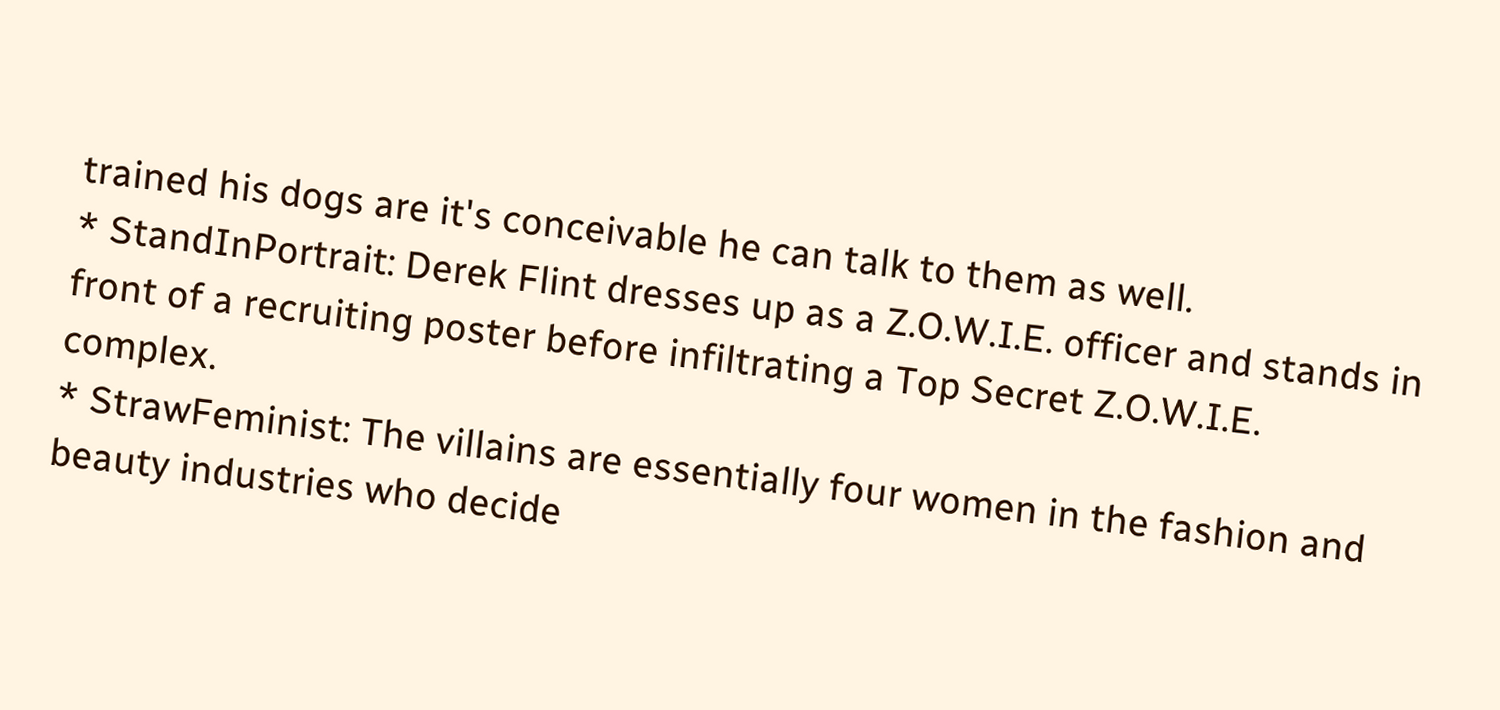trained his dogs are it's conceivable he can talk to them as well.
* StandInPortrait: Derek Flint dresses up as a Z.O.W.I.E. officer and stands in front of a recruiting poster before infiltrating a Top Secret Z.O.W.I.E. complex.
* StrawFeminist: The villains are essentially four women in the fashion and beauty industries who decide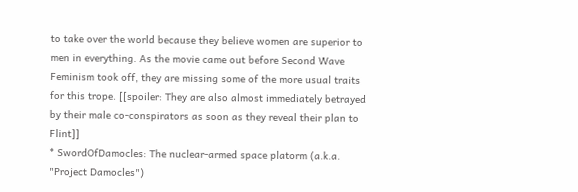to take over the world because they believe women are superior to men in everything. As the movie came out before Second Wave Feminism took off, they are missing some of the more usual traits for this trope. [[spoiler: They are also almost immediately betrayed by their male co-conspirators as soon as they reveal their plan to Flint]]
* SwordOfDamocles: The nuclear-armed space platorm (a.k.a. "Project Damocles")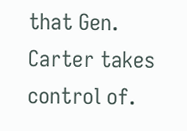that Gen. Carter takes control of.